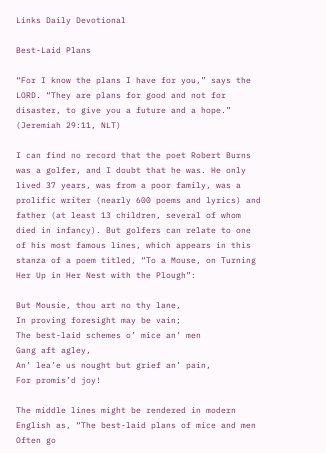Links Daily Devotional

Best-Laid Plans

“For I know the plans I have for you,” says the LORD. “They are plans for good and not for disaster, to give you a future and a hope.” (Jeremiah 29:11, NLT)

I can find no record that the poet Robert Burns was a golfer, and I doubt that he was. He only lived 37 years, was from a poor family, was a prolific writer (nearly 600 poems and lyrics) and father (at least 13 children, several of whom died in infancy). But golfers can relate to one of his most famous lines, which appears in this stanza of a poem titled, “To a Mouse, on Turning Her Up in Her Nest with the Plough”:

But Mousie, thou art no thy lane,
In proving foresight may be vain;
The best-laid schemes o’ mice an’ men
Gang aft agley,
An’ lea’e us nought but grief an’ pain,
For promis’d joy!

The middle lines might be rendered in modern English as, “The best-laid plans of mice and men Often go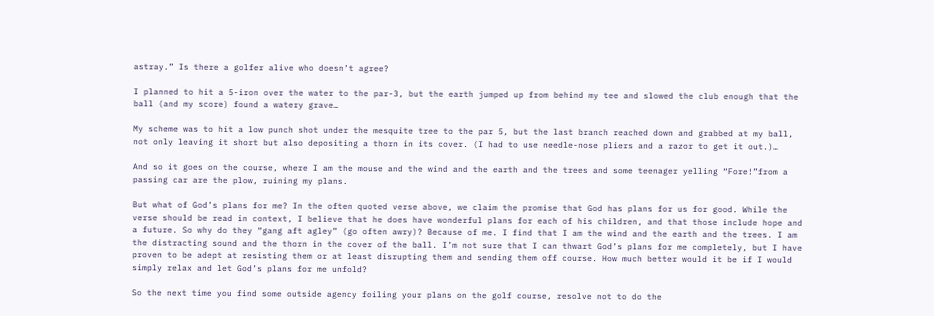astray.” Is there a golfer alive who doesn’t agree?

I planned to hit a 5-iron over the water to the par-3, but the earth jumped up from behind my tee and slowed the club enough that the ball (and my score) found a watery grave…

My scheme was to hit a low punch shot under the mesquite tree to the par 5, but the last branch reached down and grabbed at my ball, not only leaving it short but also depositing a thorn in its cover. (I had to use needle-nose pliers and a razor to get it out.)…

And so it goes on the course, where I am the mouse and the wind and the earth and the trees and some teenager yelling “Fore!”from a passing car are the plow, ruining my plans.

But what of God’s plans for me? In the often quoted verse above, we claim the promise that God has plans for us for good. While the verse should be read in context, I believe that he does have wonderful plans for each of his children, and that those include hope and a future. So why do they “gang aft agley” (go often awry)? Because of me. I find that I am the wind and the earth and the trees. I am the distracting sound and the thorn in the cover of the ball. I’m not sure that I can thwart God’s plans for me completely, but I have proven to be adept at resisting them or at least disrupting them and sending them off course. How much better would it be if I would simply relax and let God’s plans for me unfold?

So the next time you find some outside agency foiling your plans on the golf course, resolve not to do the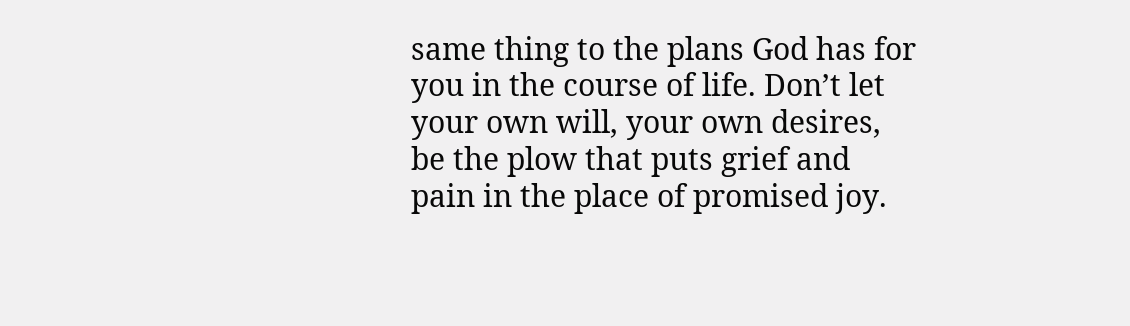same thing to the plans God has for you in the course of life. Don’t let your own will, your own desires, be the plow that puts grief and pain in the place of promised joy.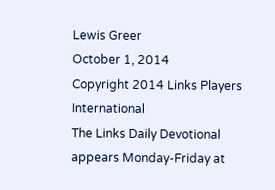Lewis Greer
October 1, 2014
Copyright 2014 Links Players International
The Links Daily Devotional appears Monday-Friday at